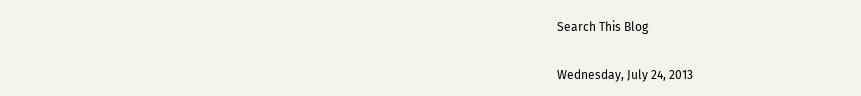Search This Blog

Wednesday, July 24, 2013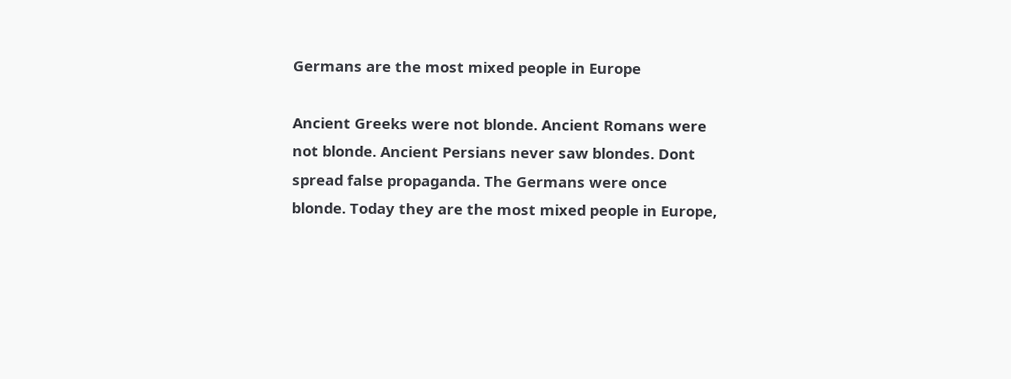Germans are the most mixed people in Europe

Ancient Greeks were not blonde. Ancient Romans were not blonde. Ancient Persians never saw blondes. Dont spread false propaganda. The Germans were once blonde. Today they are the most mixed people in Europe,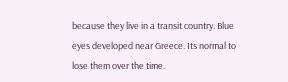because they live in a transit country. Blue eyes developed near Greece. Its normal to lose them over the time.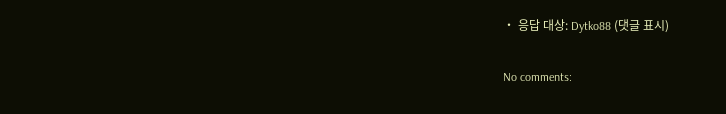· 응답 대상: Dytko88 (댓글 표시)

No comments: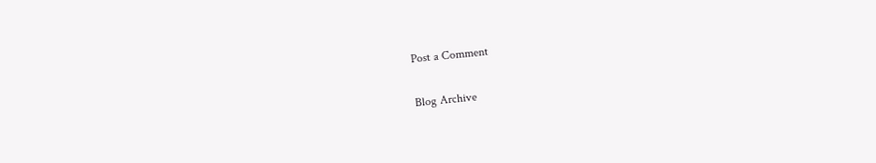Post a Comment

Blog Archive